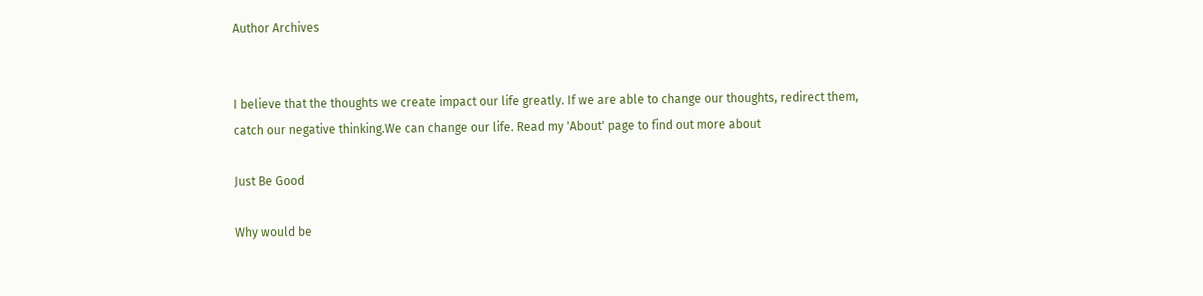Author Archives


I believe that the thoughts we create impact our life greatly. If we are able to change our thoughts, redirect them, catch our negative thinking.We can change our life. Read my 'About' page to find out more about

Just Be Good

Why would be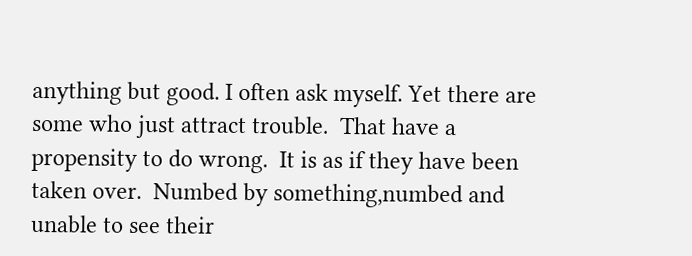anything but good. I often ask myself. Yet there are some who just attract trouble.  That have a propensity to do wrong.  It is as if they have been taken over.  Numbed by something,numbed and unable to see their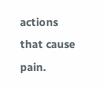actions that cause pain.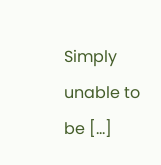Simply unable to be […]